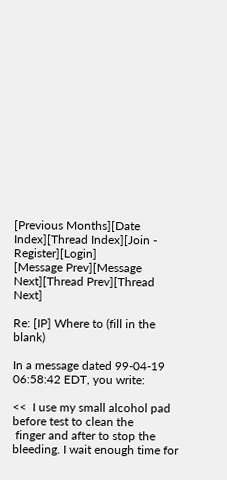[Previous Months][Date Index][Thread Index][Join - Register][Login]
[Message Prev][Message Next][Thread Prev][Thread Next]

Re: [IP] Where to (fill in the blank)

In a message dated 99-04-19 06:58:42 EDT, you write:

<<  I use my small alcohol pad before test to clean the
 finger and after to stop the bleeding. I wait enough time for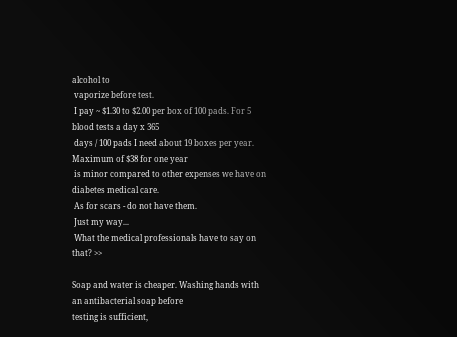alcohol to
 vaporize before test.
 I pay ~ $1.30 to $2.00 per box of 100 pads. For 5 blood tests a day x 365
 days / 100 pads I need about 19 boxes per year. Maximum of $38 for one year
 is minor compared to other expenses we have on diabetes medical care.
 As for scars - do not have them.
 Just my way...
 What the medical professionals have to say on that? >>

Soap and water is cheaper. Washing hands with an antibacterial soap before
testing is sufficient,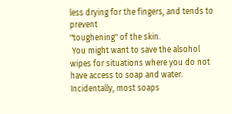less drying for the fingers, and tends to prevent
"toughening" of the skin.
 You might want to save the alsohol wipes for situations where you do not
have access to soap and water.  Incidentally, most soaps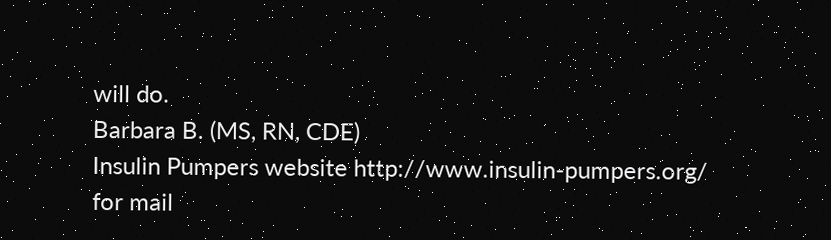will do.
Barbara B. (MS, RN, CDE)
Insulin Pumpers website http://www.insulin-pumpers.org/
for mail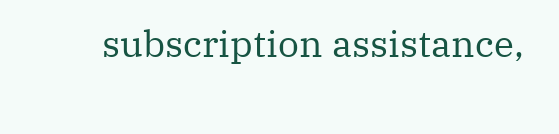subscription assistance,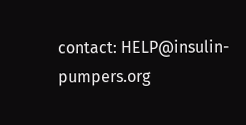contact: HELP@insulin-pumpers.org